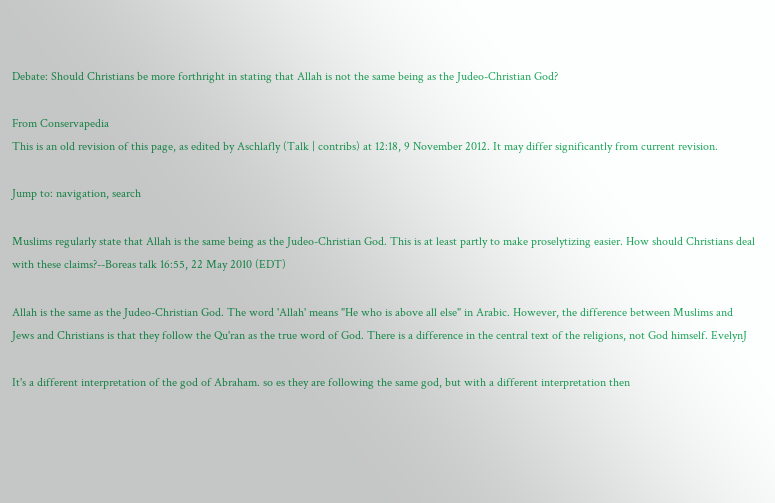Debate: Should Christians be more forthright in stating that Allah is not the same being as the Judeo-Christian God?

From Conservapedia
This is an old revision of this page, as edited by Aschlafly (Talk | contribs) at 12:18, 9 November 2012. It may differ significantly from current revision.

Jump to: navigation, search

Muslims regularly state that Allah is the same being as the Judeo-Christian God. This is at least partly to make proselytizing easier. How should Christians deal with these claims?--Boreas talk 16:55, 22 May 2010 (EDT)

Allah is the same as the Judeo-Christian God. The word 'Allah' means "He who is above all else" in Arabic. However, the difference between Muslims and Jews and Christians is that they follow the Qu'ran as the true word of God. There is a difference in the central text of the religions, not God himself. EvelynJ

It's a different interpretation of the god of Abraham. so es they are following the same god, but with a different interpretation then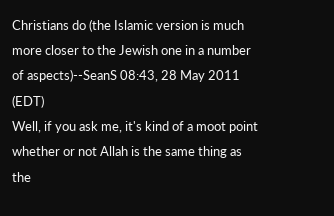Christians do (the Islamic version is much more closer to the Jewish one in a number of aspects)--SeanS 08:43, 28 May 2011 (EDT)
Well, if you ask me, it's kind of a moot point whether or not Allah is the same thing as the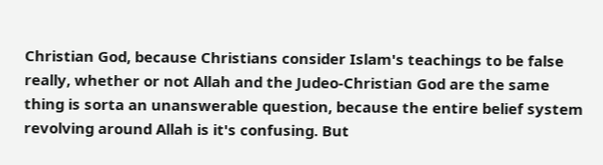Christian God, because Christians consider Islam's teachings to be false really, whether or not Allah and the Judeo-Christian God are the same thing is sorta an unanswerable question, because the entire belief system revolving around Allah is it's confusing. But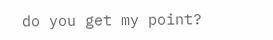do you get my point?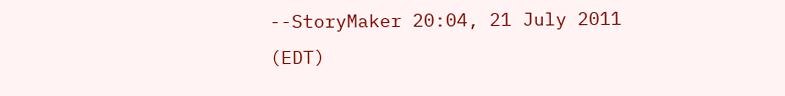--StoryMaker 20:04, 21 July 2011 (EDT)